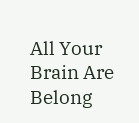All Your Brain Are Belong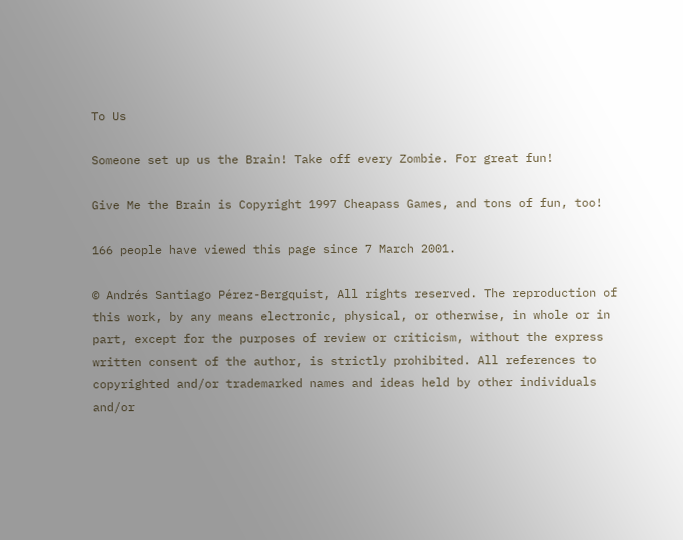To Us

Someone set up us the Brain! Take off every Zombie. For great fun!

Give Me the Brain is Copyright 1997 Cheapass Games, and tons of fun, too!

166 people have viewed this page since 7 March 2001.

© Andrés Santiago Pérez-Bergquist, All rights reserved. The reproduction of this work, by any means electronic, physical, or otherwise, in whole or in part, except for the purposes of review or criticism, without the express written consent of the author, is strictly prohibited. All references to copyrighted and/or trademarked names and ideas held by other individuals and/or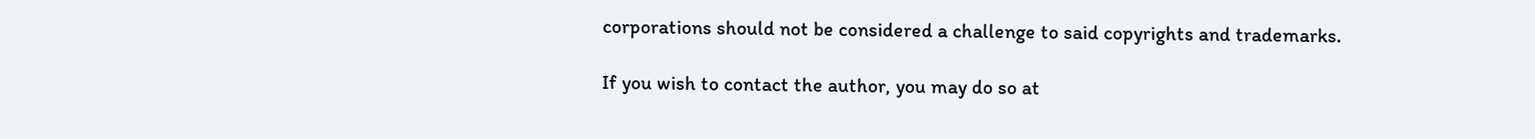corporations should not be considered a challenge to said copyrights and trademarks.

If you wish to contact the author, you may do so at